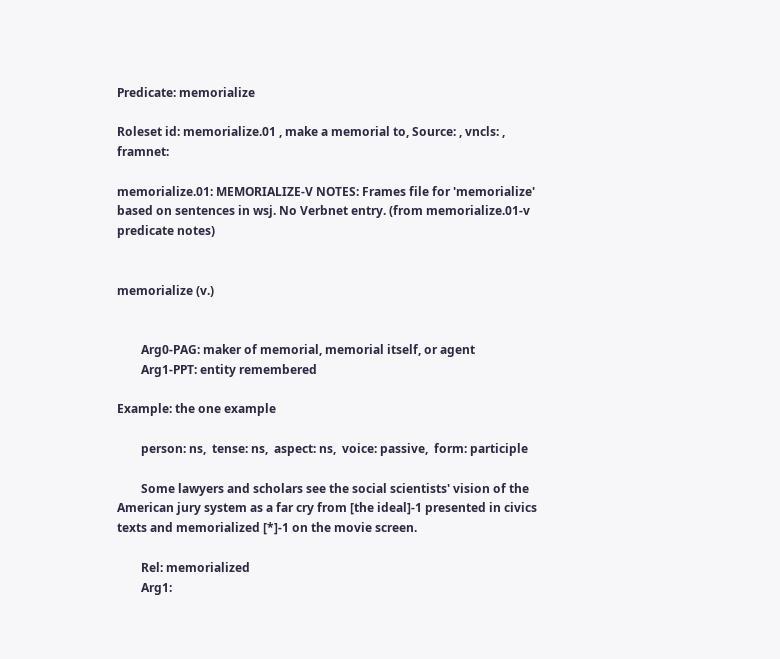Predicate: memorialize

Roleset id: memorialize.01 , make a memorial to, Source: , vncls: , framnet:

memorialize.01: MEMORIALIZE-V NOTES: Frames file for 'memorialize' based on sentences in wsj. No Verbnet entry. (from memorialize.01-v predicate notes)


memorialize (v.)


        Arg0-PAG: maker of memorial, memorial itself, or agent
        Arg1-PPT: entity remembered

Example: the one example

        person: ns,  tense: ns,  aspect: ns,  voice: passive,  form: participle

        Some lawyers and scholars see the social scientists' vision of the American jury system as a far cry from [the ideal]-1 presented in civics texts and memorialized [*]-1 on the movie screen.

        Rel: memorialized
        Arg1: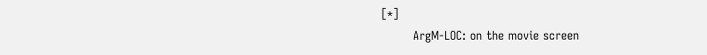[*]
        ArgM-LOC: on the movie screen